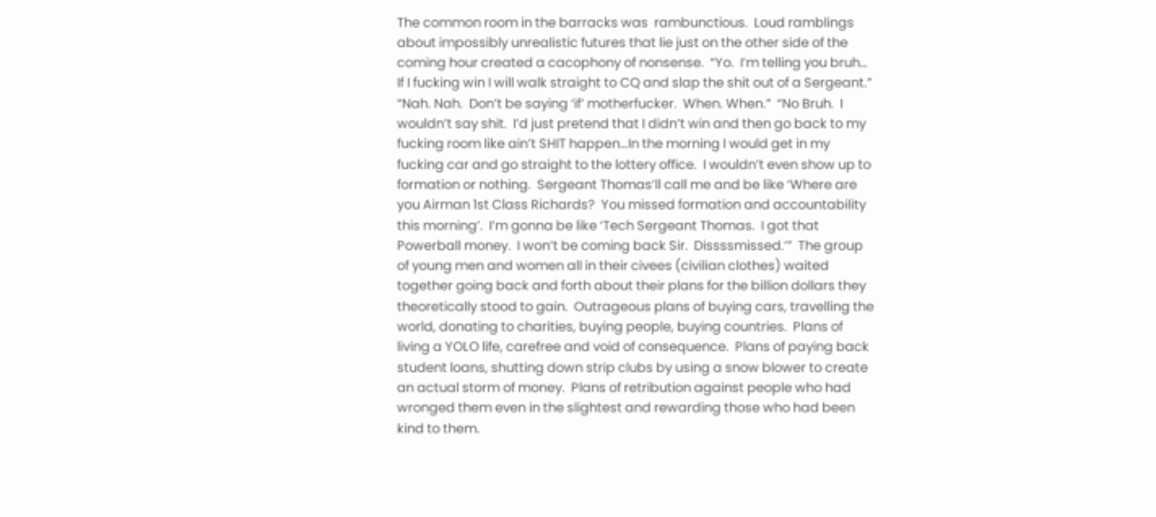The common room in the barracks was  rambunctious.  Loud ramblings about impossibly unrealistic futures that lie just on the other side of the coming hour created a cacophony of nonsense.  “Yo.  I’m telling you bruh… If I fucking win I will walk straight to CQ and slap the shit out of a Sergeant.”  “Nah. Nah.  Don’t be saying ‘if’ motherfucker.  When. When.”  “No Bruh.  I wouldn’t say shit.  I’d just pretend that I didn’t win and then go back to my fucking room like ain’t SHIT happen…In the morning I would get in my fucking car and go straight to the lottery office.  I wouldn’t even show up to formation or nothing.  Sergeant Thomas’ll call me and be like ‘Where are you Airman 1st Class Richards?  You missed formation and accountability this morning’.  I’m gonna be like ‘Tech Sergeant Thomas.  I got that Powerball money.  I won’t be coming back Sir.  Dissssmissed.’”  The group of young men and women all in their civees (civilian clothes) waited together going back and forth about their plans for the billion dollars they theoretically stood to gain.  Outrageous plans of buying cars, travelling the world, donating to charities, buying people, buying countries.  Plans of living a YOLO life, carefree and void of consequence.  Plans of paying back student loans, shutting down strip clubs by using a snow blower to create an actual storm of money.  Plans of retribution against people who had wronged them even in the slightest and rewarding those who had been kind to them.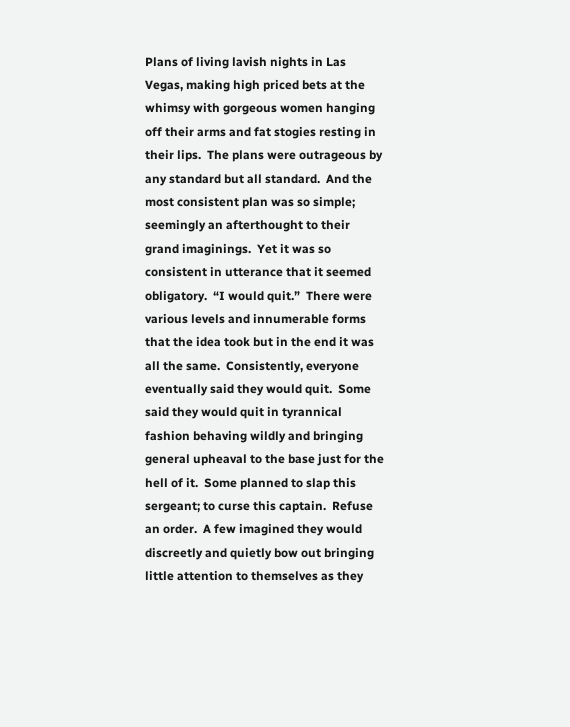Plans of living lavish nights in Las Vegas, making high priced bets at the whimsy with gorgeous women hanging off their arms and fat stogies resting in their lips.  The plans were outrageous by any standard but all standard.  And the most consistent plan was so simple; seemingly an afterthought to their grand imaginings.  Yet it was so consistent in utterance that it seemed obligatory.  “I would quit.”  There were various levels and innumerable forms that the idea took but in the end it was all the same.  Consistently, everyone eventually said they would quit.  Some said they would quit in tyrannical fashion behaving wildly and bringing general upheaval to the base just for the hell of it.  Some planned to slap this sergeant; to curse this captain.  Refuse an order.  A few imagined they would discreetly and quietly bow out bringing little attention to themselves as they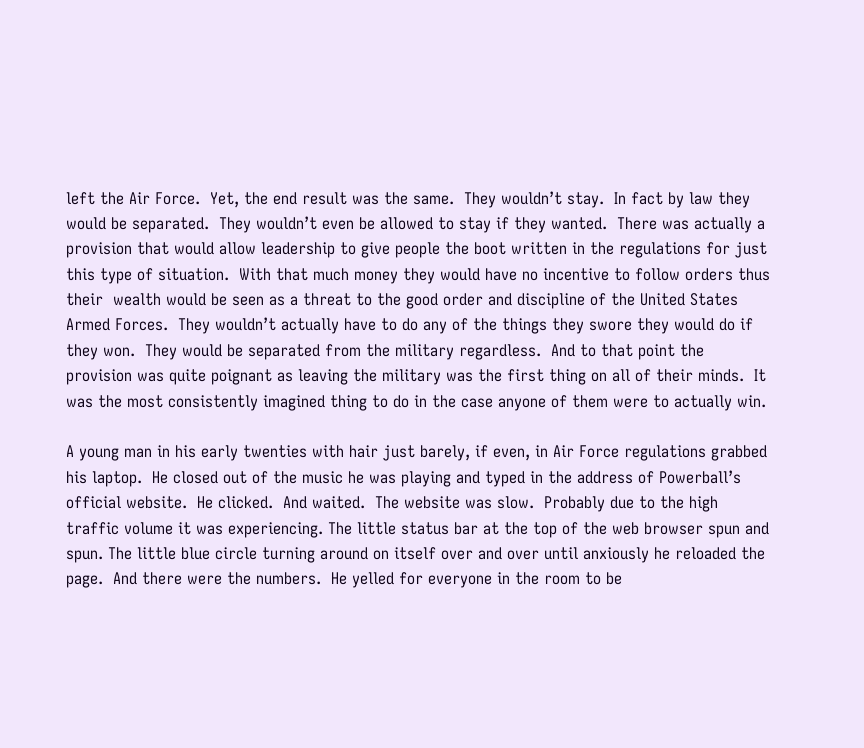left the Air Force.  Yet, the end result was the same.  They wouldn’t stay.  In fact by law they would be separated.  They wouldn’t even be allowed to stay if they wanted.  There was actually a provision that would allow leadership to give people the boot written in the regulations for just this type of situation.  With that much money they would have no incentive to follow orders thus their  wealth would be seen as a threat to the good order and discipline of the United States Armed Forces.  They wouldn’t actually have to do any of the things they swore they would do if they won.  They would be separated from the military regardless.  And to that point the provision was quite poignant as leaving the military was the first thing on all of their minds.  It was the most consistently imagined thing to do in the case anyone of them were to actually win.

A young man in his early twenties with hair just barely, if even, in Air Force regulations grabbed his laptop.  He closed out of the music he was playing and typed in the address of Powerball’s official website.  He clicked.  And waited.  The website was slow.  Probably due to the high traffic volume it was experiencing. The little status bar at the top of the web browser spun and spun. The little blue circle turning around on itself over and over until anxiously he reloaded the page.  And there were the numbers.  He yelled for everyone in the room to be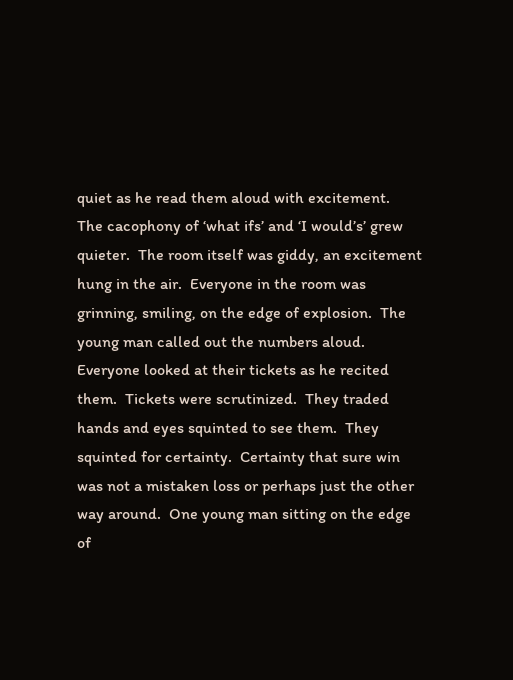quiet as he read them aloud with excitement.    The cacophony of ‘what ifs’ and ‘I would’s’ grew quieter.  The room itself was giddy, an excitement hung in the air.  Everyone in the room was grinning, smiling, on the edge of explosion.  The young man called out the numbers aloud.  Everyone looked at their tickets as he recited them.  Tickets were scrutinized.  They traded hands and eyes squinted to see them.  They squinted for certainty.  Certainty that sure win was not a mistaken loss or perhaps just the other way around.  One young man sitting on the edge of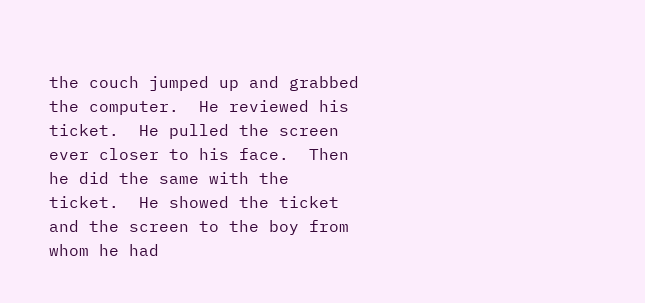the couch jumped up and grabbed the computer.  He reviewed his ticket.  He pulled the screen ever closer to his face.  Then he did the same with the ticket.  He showed the ticket and the screen to the boy from whom he had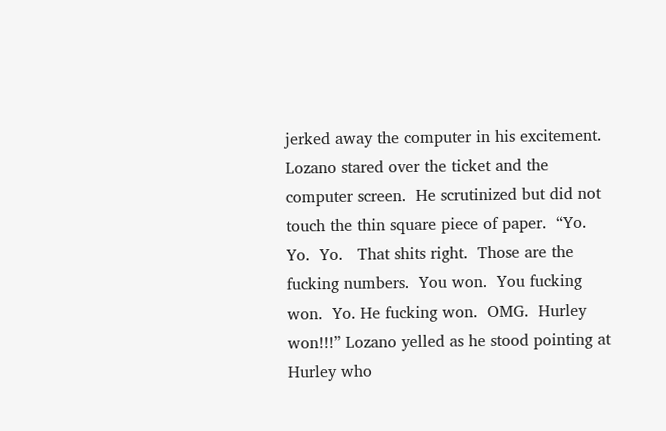jerked away the computer in his excitement.  Lozano stared over the ticket and the computer screen.  He scrutinized but did not touch the thin square piece of paper.  “Yo.  Yo.  Yo.   That shits right.  Those are the fucking numbers.  You won.  You fucking won.  Yo. He fucking won.  OMG.  Hurley won!!!” Lozano yelled as he stood pointing at Hurley who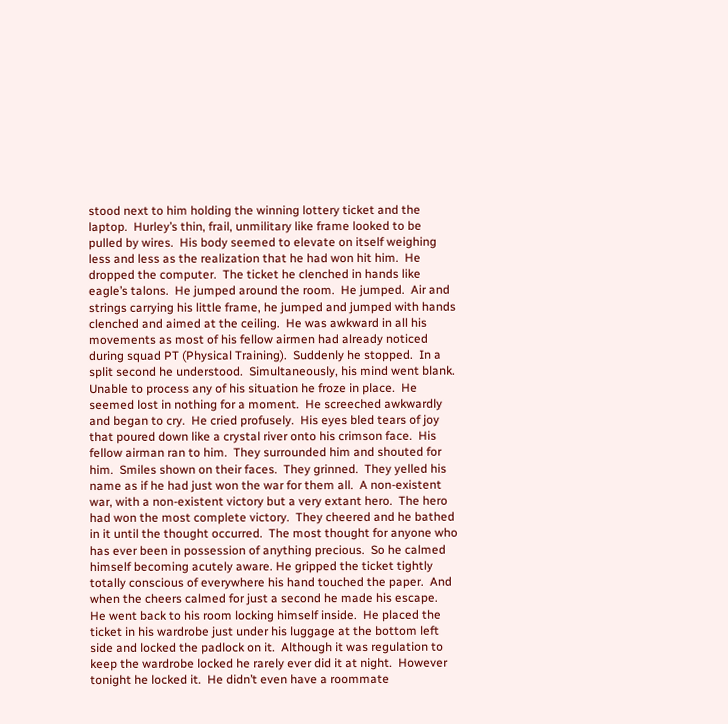stood next to him holding the winning lottery ticket and the laptop.  Hurley’s thin, frail, unmilitary like frame looked to be pulled by wires.  His body seemed to elevate on itself weighing less and less as the realization that he had won hit him.  He dropped the computer.  The ticket he clenched in hands like eagle’s talons.  He jumped around the room.  He jumped.  Air and strings carrying his little frame, he jumped and jumped with hands clenched and aimed at the ceiling.  He was awkward in all his movements as most of his fellow airmen had already noticed during squad PT (Physical Training).  Suddenly he stopped.  In a split second he understood.  Simultaneously, his mind went blank.  Unable to process any of his situation he froze in place.  He seemed lost in nothing for a moment.  He screeched awkwardly and began to cry.  He cried profusely.  His eyes bled tears of joy that poured down like a crystal river onto his crimson face.  His fellow airman ran to him.  They surrounded him and shouted for him.  Smiles shown on their faces.  They grinned.  They yelled his name as if he had just won the war for them all.  A non-existent war, with a non-existent victory but a very extant hero.  The hero had won the most complete victory.  They cheered and he bathed in it until the thought occurred.  The most thought for anyone who has ever been in possession of anything precious.  So he calmed himself becoming acutely aware. He gripped the ticket tightly totally conscious of everywhere his hand touched the paper.  And when the cheers calmed for just a second he made his escape.  He went back to his room locking himself inside.  He placed the ticket in his wardrobe just under his luggage at the bottom left side and locked the padlock on it.  Although it was regulation to keep the wardrobe locked he rarely ever did it at night.  However tonight he locked it.  He didn’t even have a roommate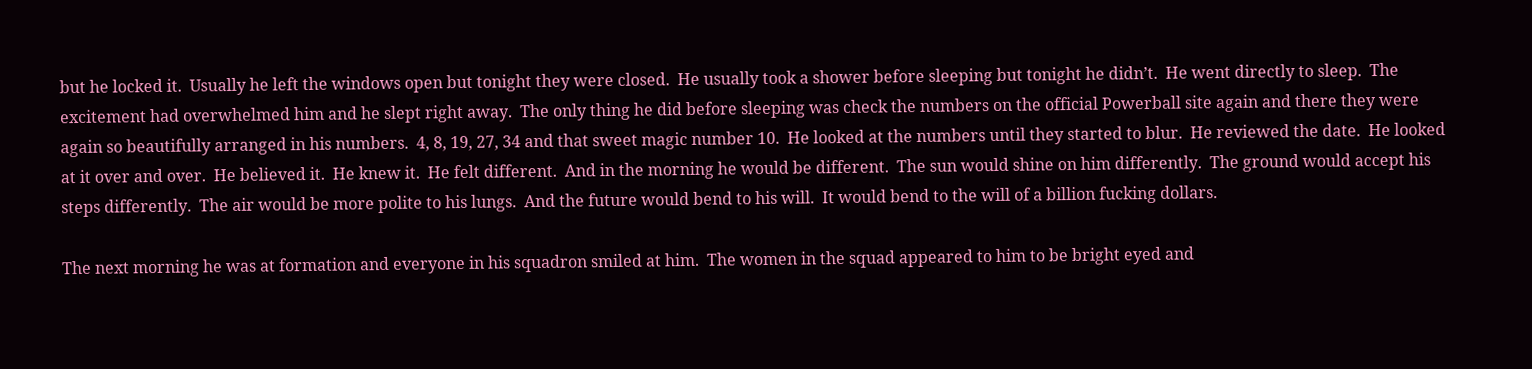but he locked it.  Usually he left the windows open but tonight they were closed.  He usually took a shower before sleeping but tonight he didn’t.  He went directly to sleep.  The excitement had overwhelmed him and he slept right away.  The only thing he did before sleeping was check the numbers on the official Powerball site again and there they were again so beautifully arranged in his numbers.  4, 8, 19, 27, 34 and that sweet magic number 10.  He looked at the numbers until they started to blur.  He reviewed the date.  He looked at it over and over.  He believed it.  He knew it.  He felt different.  And in the morning he would be different.  The sun would shine on him differently.  The ground would accept his steps differently.  The air would be more polite to his lungs.  And the future would bend to his will.  It would bend to the will of a billion fucking dollars.

The next morning he was at formation and everyone in his squadron smiled at him.  The women in the squad appeared to him to be bright eyed and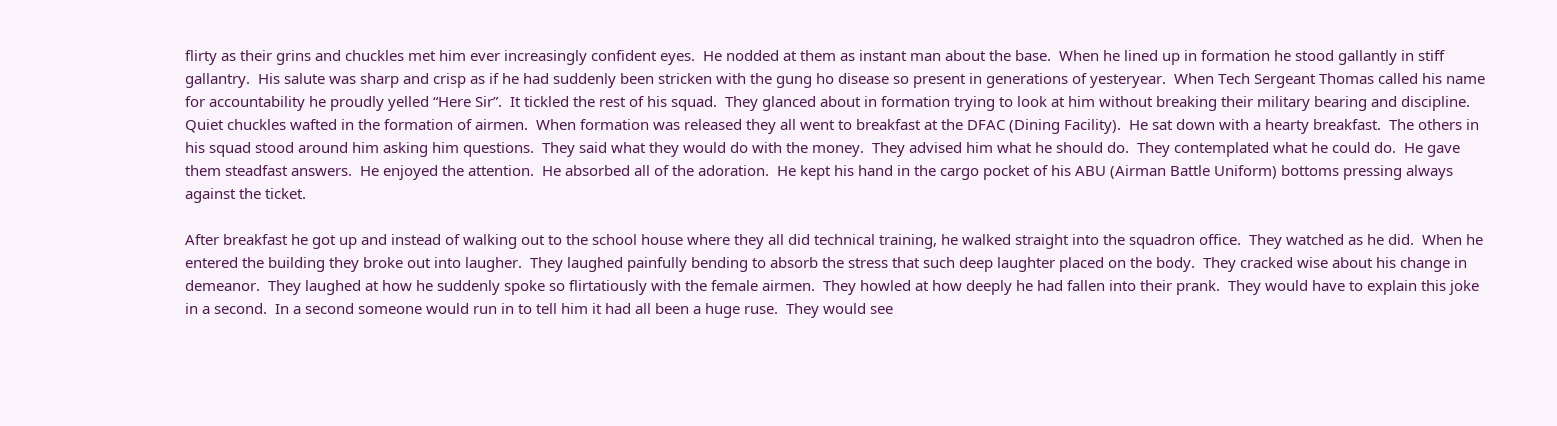flirty as their grins and chuckles met him ever increasingly confident eyes.  He nodded at them as instant man about the base.  When he lined up in formation he stood gallantly in stiff gallantry.  His salute was sharp and crisp as if he had suddenly been stricken with the gung ho disease so present in generations of yesteryear.  When Tech Sergeant Thomas called his name for accountability he proudly yelled “Here Sir”.  It tickled the rest of his squad.  They glanced about in formation trying to look at him without breaking their military bearing and discipline.  Quiet chuckles wafted in the formation of airmen.  When formation was released they all went to breakfast at the DFAC (Dining Facility).  He sat down with a hearty breakfast.  The others in his squad stood around him asking him questions.  They said what they would do with the money.  They advised him what he should do.  They contemplated what he could do.  He gave them steadfast answers.  He enjoyed the attention.  He absorbed all of the adoration.  He kept his hand in the cargo pocket of his ABU (Airman Battle Uniform) bottoms pressing always against the ticket.

After breakfast he got up and instead of walking out to the school house where they all did technical training, he walked straight into the squadron office.  They watched as he did.  When he entered the building they broke out into laugher.  They laughed painfully bending to absorb the stress that such deep laughter placed on the body.  They cracked wise about his change in demeanor.  They laughed at how he suddenly spoke so flirtatiously with the female airmen.  They howled at how deeply he had fallen into their prank.  They would have to explain this joke in a second.  In a second someone would run in to tell him it had all been a huge ruse.  They would see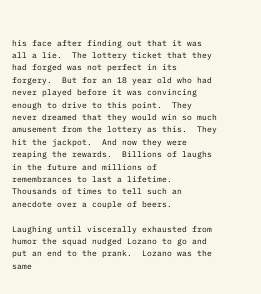his face after finding out that it was all a lie.  The lottery ticket that they had forged was not perfect in its forgery.  But for an 18 year old who had never played before it was convincing enough to drive to this point.  They never dreamed that they would win so much amusement from the lottery as this.  They hit the jackpot.  And now they were reaping the rewards.  Billions of laughs in the future and millions of remembrances to last a lifetime.  Thousands of times to tell such an anecdote over a couple of beers.

Laughing until viscerally exhausted from humor the squad nudged Lozano to go and put an end to the prank.  Lozano was the same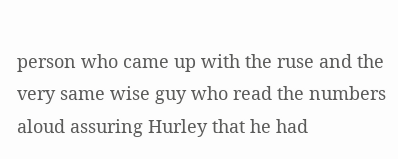person who came up with the ruse and the very same wise guy who read the numbers aloud assuring Hurley that he had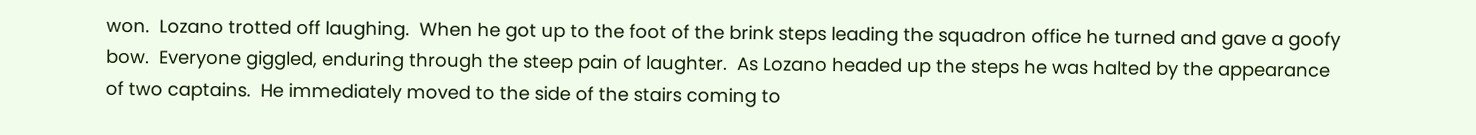won.  Lozano trotted off laughing.  When he got up to the foot of the brink steps leading the squadron office he turned and gave a goofy bow.  Everyone giggled, enduring through the steep pain of laughter.  As Lozano headed up the steps he was halted by the appearance of two captains.  He immediately moved to the side of the stairs coming to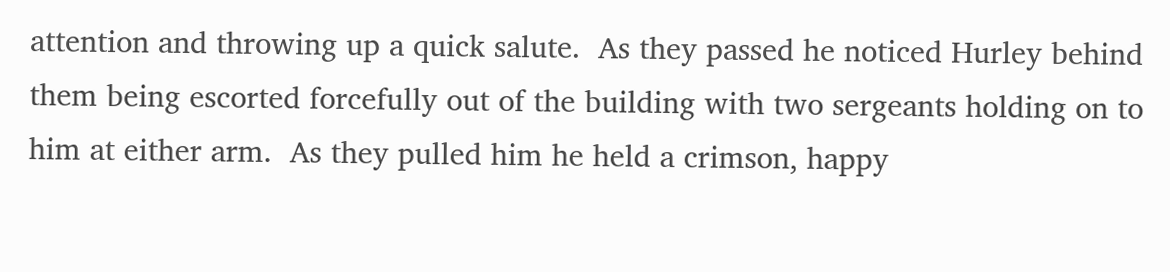attention and throwing up a quick salute.  As they passed he noticed Hurley behind them being escorted forcefully out of the building with two sergeants holding on to him at either arm.  As they pulled him he held a crimson, happy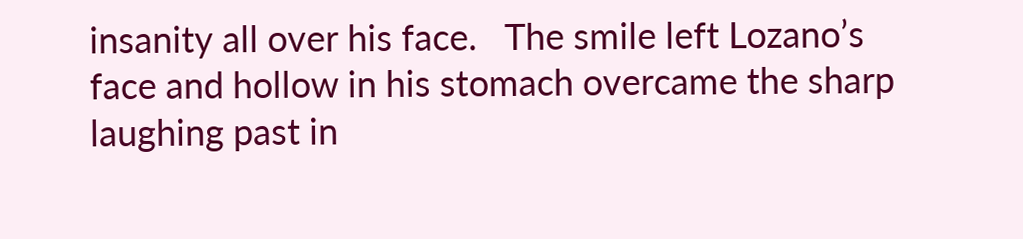insanity all over his face.   The smile left Lozano’s face and hollow in his stomach overcame the sharp laughing past in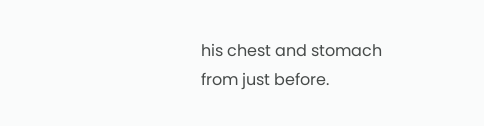his chest and stomach from just before.